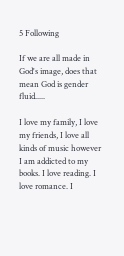5 Following

If we are all made in God's image, does that mean God is gender fluid.....

I love my family, I love my friends, I love all kinds of music however I am addicted to my books. I love reading. I love romance. I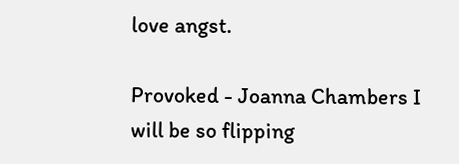love angst.

Provoked - Joanna Chambers I will be so flipping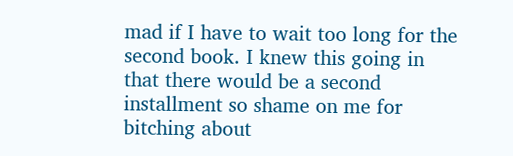mad if I have to wait too long for the second book. I knew this going in that there would be a second installment so shame on me for bitching about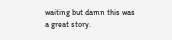waiting but damn this was a great story.